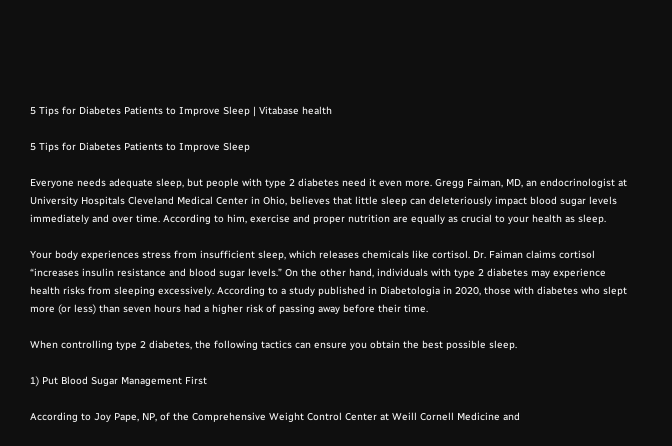5 Tips for Diabetes Patients to Improve Sleep | Vitabase health

5 Tips for Diabetes Patients to Improve Sleep

Everyone needs adequate sleep, but people with type 2 diabetes need it even more. Gregg Faiman, MD, an endocrinologist at University Hospitals Cleveland Medical Center in Ohio, believes that little sleep can deleteriously impact blood sugar levels immediately and over time. According to him, exercise and proper nutrition are equally as crucial to your health as sleep.

Your body experiences stress from insufficient sleep, which releases chemicals like cortisol. Dr. Faiman claims cortisol “increases insulin resistance and blood sugar levels.” On the other hand, individuals with type 2 diabetes may experience health risks from sleeping excessively. According to a study published in Diabetologia in 2020, those with diabetes who slept more (or less) than seven hours had a higher risk of passing away before their time.

When controlling type 2 diabetes, the following tactics can ensure you obtain the best possible sleep.

1) Put Blood Sugar Management First

According to Joy Pape, NP, of the Comprehensive Weight Control Center at Weill Cornell Medicine and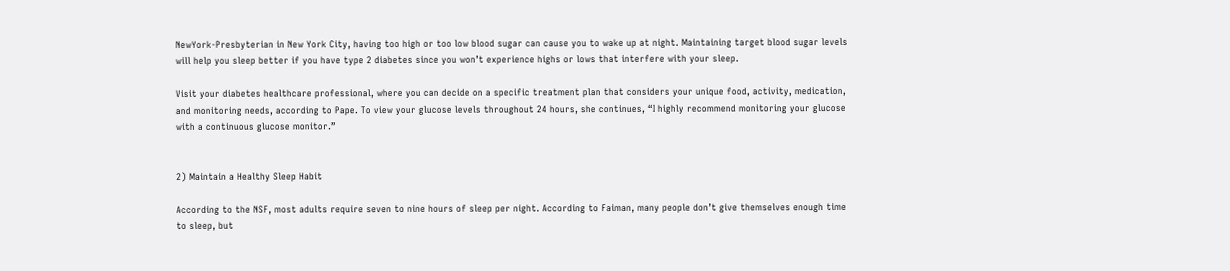NewYork-Presbyterian in New York City, having too high or too low blood sugar can cause you to wake up at night. Maintaining target blood sugar levels will help you sleep better if you have type 2 diabetes since you won’t experience highs or lows that interfere with your sleep.

Visit your diabetes healthcare professional, where you can decide on a specific treatment plan that considers your unique food, activity, medication, and monitoring needs, according to Pape. To view your glucose levels throughout 24 hours, she continues, “I highly recommend monitoring your glucose with a continuous glucose monitor.”


2) Maintain a Healthy Sleep Habit

According to the NSF, most adults require seven to nine hours of sleep per night. According to Faiman, many people don’t give themselves enough time to sleep, but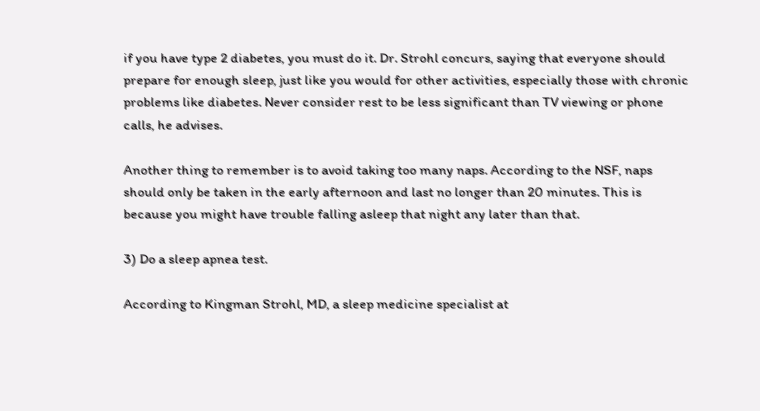if you have type 2 diabetes, you must do it. Dr. Strohl concurs, saying that everyone should prepare for enough sleep, just like you would for other activities, especially those with chronic problems like diabetes. Never consider rest to be less significant than TV viewing or phone calls, he advises.

Another thing to remember is to avoid taking too many naps. According to the NSF, naps should only be taken in the early afternoon and last no longer than 20 minutes. This is because you might have trouble falling asleep that night any later than that.

3) Do a sleep apnea test.

According to Kingman Strohl, MD, a sleep medicine specialist at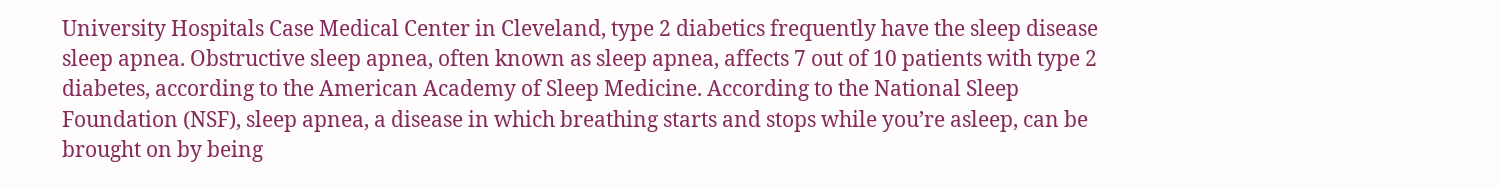University Hospitals Case Medical Center in Cleveland, type 2 diabetics frequently have the sleep disease sleep apnea. Obstructive sleep apnea, often known as sleep apnea, affects 7 out of 10 patients with type 2 diabetes, according to the American Academy of Sleep Medicine. According to the National Sleep Foundation (NSF), sleep apnea, a disease in which breathing starts and stops while you’re asleep, can be brought on by being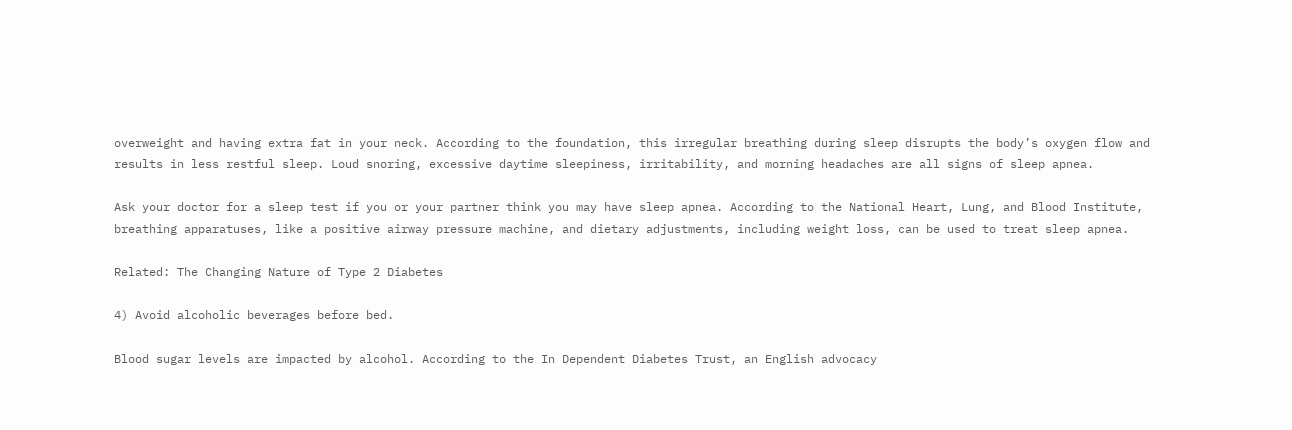overweight and having extra fat in your neck. According to the foundation, this irregular breathing during sleep disrupts the body’s oxygen flow and results in less restful sleep. Loud snoring, excessive daytime sleepiness, irritability, and morning headaches are all signs of sleep apnea.

Ask your doctor for a sleep test if you or your partner think you may have sleep apnea. According to the National Heart, Lung, and Blood Institute, breathing apparatuses, like a positive airway pressure machine, and dietary adjustments, including weight loss, can be used to treat sleep apnea.

Related: The Changing Nature of Type 2 Diabetes

4) Avoid alcoholic beverages before bed.

Blood sugar levels are impacted by alcohol. According to the In Dependent Diabetes Trust, an English advocacy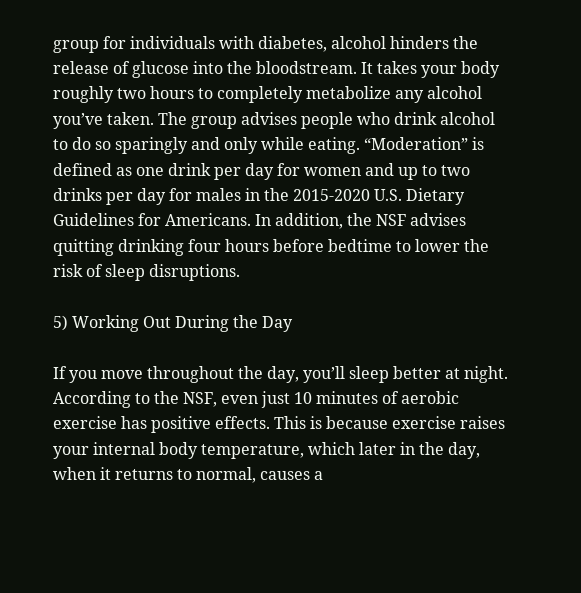group for individuals with diabetes, alcohol hinders the release of glucose into the bloodstream. It takes your body roughly two hours to completely metabolize any alcohol you’ve taken. The group advises people who drink alcohol to do so sparingly and only while eating. “Moderation” is defined as one drink per day for women and up to two drinks per day for males in the 2015-2020 U.S. Dietary Guidelines for Americans. In addition, the NSF advises quitting drinking four hours before bedtime to lower the risk of sleep disruptions.

5) Working Out During the Day

If you move throughout the day, you’ll sleep better at night. According to the NSF, even just 10 minutes of aerobic exercise has positive effects. This is because exercise raises your internal body temperature, which later in the day, when it returns to normal, causes a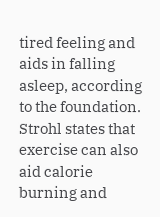tired feeling and aids in falling asleep, according to the foundation. Strohl states that exercise can also aid calorie burning and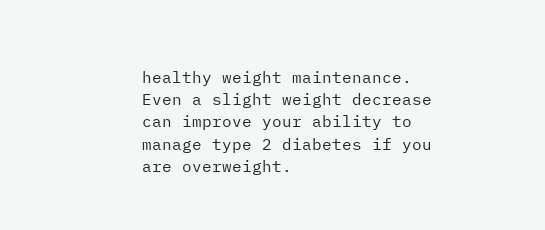healthy weight maintenance. Even a slight weight decrease can improve your ability to manage type 2 diabetes if you are overweight.